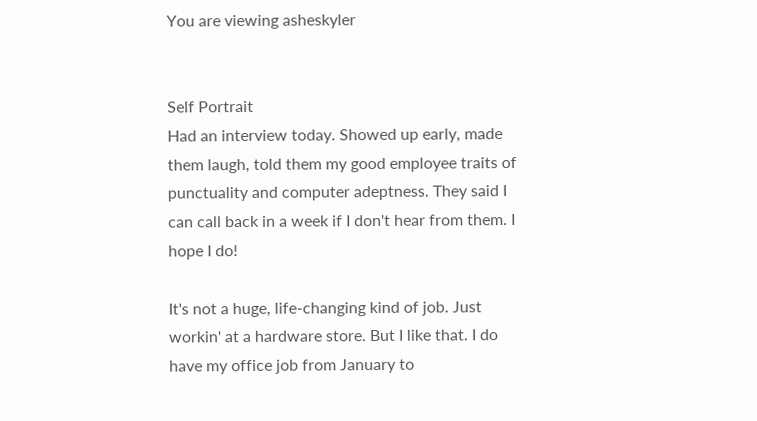You are viewing asheskyler


Self Portrait
Had an interview today. Showed up early, made them laugh, told them my good employee traits of punctuality and computer adeptness. They said I can call back in a week if I don't hear from them. I hope I do!

It's not a huge, life-changing kind of job. Just workin' at a hardware store. But I like that. I do have my office job from January to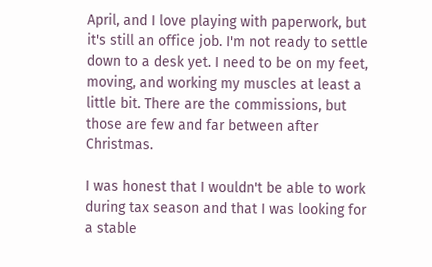April, and I love playing with paperwork, but it's still an office job. I'm not ready to settle down to a desk yet. I need to be on my feet, moving, and working my muscles at least a little bit. There are the commissions, but those are few and far between after Christmas.

I was honest that I wouldn't be able to work during tax season and that I was looking for a stable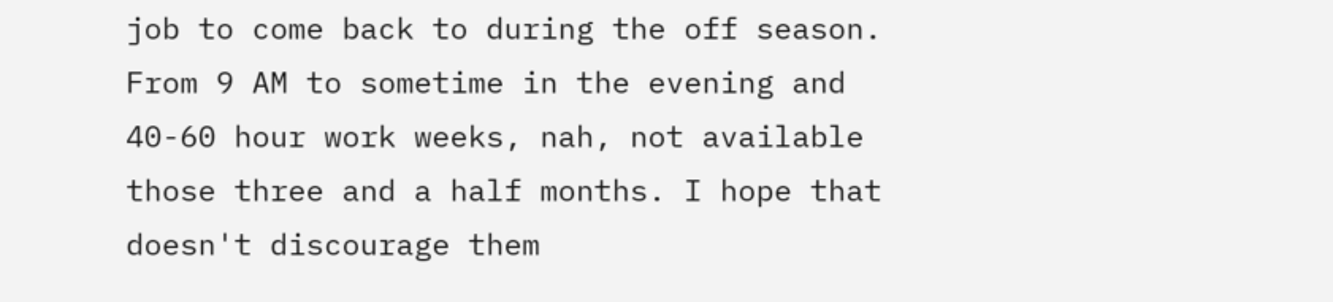job to come back to during the off season. From 9 AM to sometime in the evening and 40-60 hour work weeks, nah, not available those three and a half months. I hope that doesn't discourage them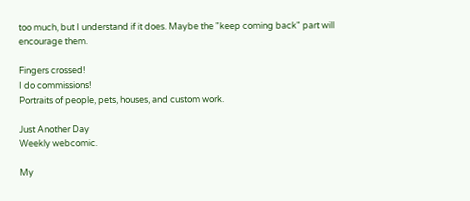too much, but I understand if it does. Maybe the "keep coming back" part will encourage them.

Fingers crossed!
I do commissions!
Portraits of people, pets, houses, and custom work.

Just Another Day
Weekly webcomic.

My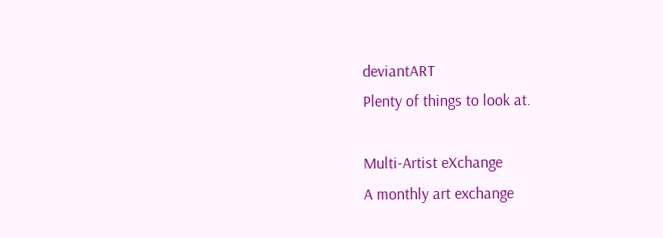deviantART
Plenty of things to look at.

Multi-Artist eXchange
A monthly art exchange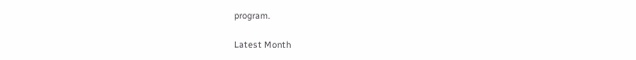program.

Latest Month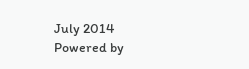July 2014
Powered by